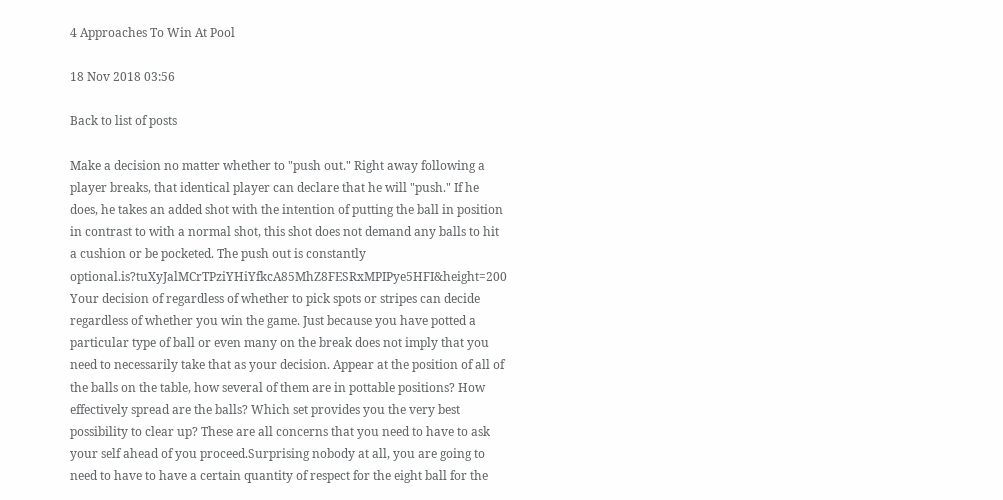4 Approaches To Win At Pool

18 Nov 2018 03:56

Back to list of posts

Make a decision no matter whether to "push out." Right away following a player breaks, that identical player can declare that he will "push." If he does, he takes an added shot with the intention of putting the ball in position in contrast to with a normal shot, this shot does not demand any balls to hit a cushion or be pocketed. The push out is constantly optional.is?tuXyJalMCrTPziYHiYfkcA85MhZ8FESRxMPIPye5HFI&height=200 Your decision of regardless of whether to pick spots or stripes can decide regardless of whether you win the game. Just because you have potted a particular type of ball or even many on the break does not imply that you need to necessarily take that as your decision. Appear at the position of all of the balls on the table, how several of them are in pottable positions? How effectively spread are the balls? Which set provides you the very best possibility to clear up? These are all concerns that you need to have to ask your self ahead of you proceed.Surprising nobody at all, you are going to need to have to have a certain quantity of respect for the eight ball for the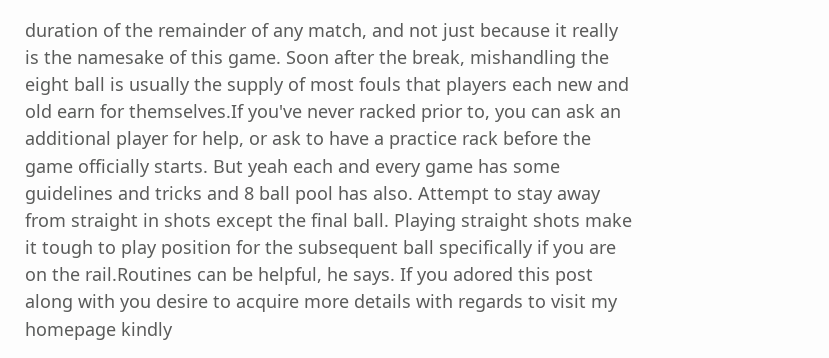duration of the remainder of any match, and not just because it really is the namesake of this game. Soon after the break, mishandling the eight ball is usually the supply of most fouls that players each new and old earn for themselves.If you've never racked prior to, you can ask an additional player for help, or ask to have a practice rack before the game officially starts. But yeah each and every game has some guidelines and tricks and 8 ball pool has also. Attempt to stay away from straight in shots except the final ball. Playing straight shots make it tough to play position for the subsequent ball specifically if you are on the rail.Routines can be helpful, he says. If you adored this post along with you desire to acquire more details with regards to visit my homepage kindly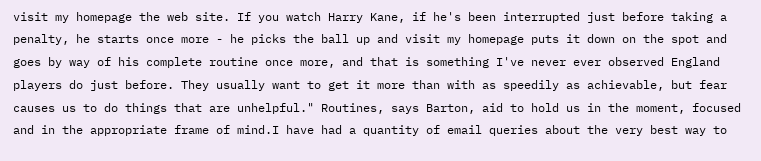visit my homepage the web site. If you watch Harry Kane, if he's been interrupted just before taking a penalty, he starts once more - he picks the ball up and visit my homepage puts it down on the spot and goes by way of his complete routine once more, and that is something I've never ever observed England players do just before. They usually want to get it more than with as speedily as achievable, but fear causes us to do things that are unhelpful." Routines, says Barton, aid to hold us in the moment, focused and in the appropriate frame of mind.I have had a quantity of email queries about the very best way to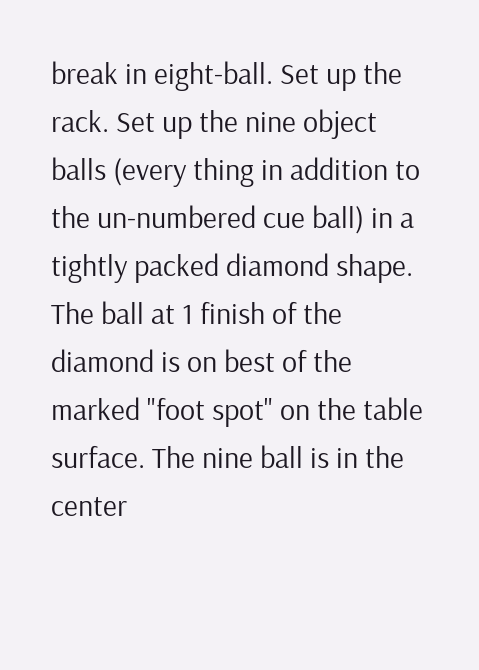break in eight-ball. Set up the rack. Set up the nine object balls (every thing in addition to the un-numbered cue ball) in a tightly packed diamond shape. The ball at 1 finish of the diamond is on best of the marked "foot spot" on the table surface. The nine ball is in the center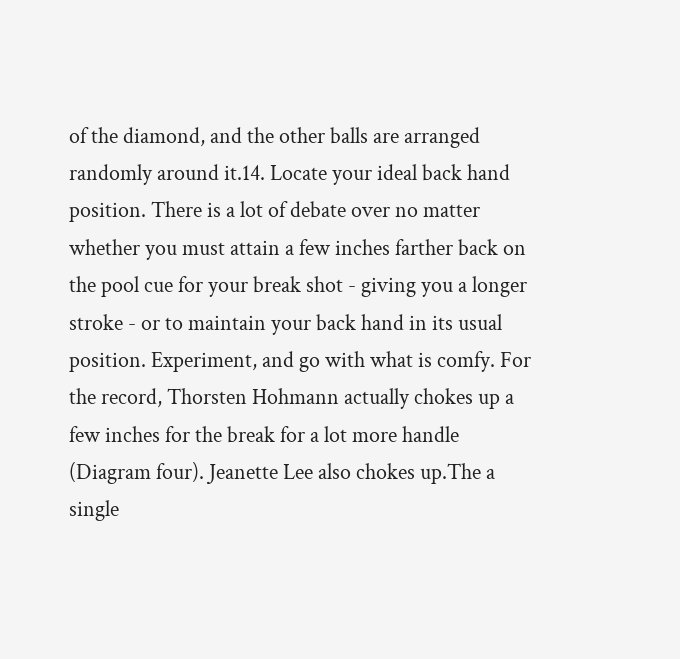of the diamond, and the other balls are arranged randomly around it.14. Locate your ideal back hand position. There is a lot of debate over no matter whether you must attain a few inches farther back on the pool cue for your break shot - giving you a longer stroke - or to maintain your back hand in its usual position. Experiment, and go with what is comfy. For the record, Thorsten Hohmann actually chokes up a few inches for the break for a lot more handle (Diagram four). Jeanette Lee also chokes up.The a single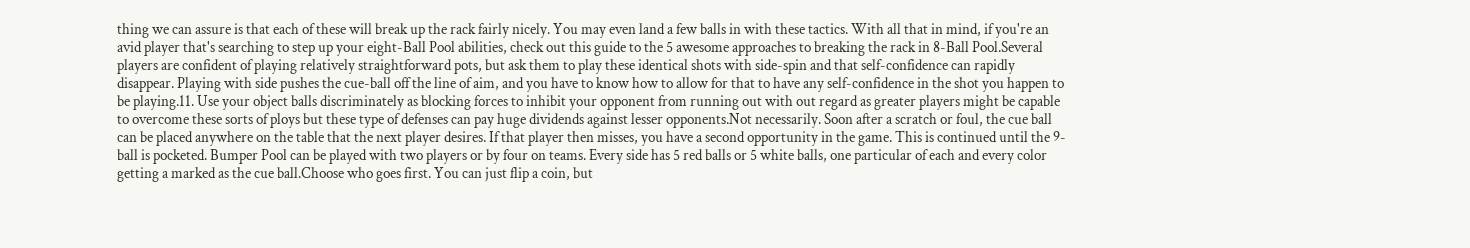thing we can assure is that each of these will break up the rack fairly nicely. You may even land a few balls in with these tactics. With all that in mind, if you're an avid player that's searching to step up your eight-Ball Pool abilities, check out this guide to the 5 awesome approaches to breaking the rack in 8-Ball Pool.Several players are confident of playing relatively straightforward pots, but ask them to play these identical shots with side-spin and that self-confidence can rapidly disappear. Playing with side pushes the cue-ball off the line of aim, and you have to know how to allow for that to have any self-confidence in the shot you happen to be playing.11. Use your object balls discriminately as blocking forces to inhibit your opponent from running out with out regard as greater players might be capable to overcome these sorts of ploys but these type of defenses can pay huge dividends against lesser opponents.Not necessarily. Soon after a scratch or foul, the cue ball can be placed anywhere on the table that the next player desires. If that player then misses, you have a second opportunity in the game. This is continued until the 9-ball is pocketed. Bumper Pool can be played with two players or by four on teams. Every side has 5 red balls or 5 white balls, one particular of each and every color getting a marked as the cue ball.Choose who goes first. You can just flip a coin, but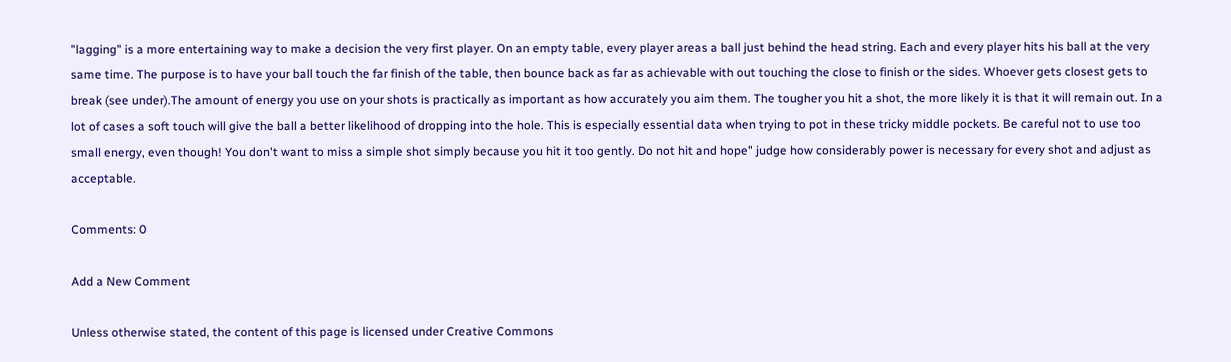"lagging" is a more entertaining way to make a decision the very first player. On an empty table, every player areas a ball just behind the head string. Each and every player hits his ball at the very same time. The purpose is to have your ball touch the far finish of the table, then bounce back as far as achievable with out touching the close to finish or the sides. Whoever gets closest gets to break (see under).The amount of energy you use on your shots is practically as important as how accurately you aim them. The tougher you hit a shot, the more likely it is that it will remain out. In a lot of cases a soft touch will give the ball a better likelihood of dropping into the hole. This is especially essential data when trying to pot in these tricky middle pockets. Be careful not to use too small energy, even though! You don't want to miss a simple shot simply because you hit it too gently. Do not hit and hope" judge how considerably power is necessary for every shot and adjust as acceptable.

Comments: 0

Add a New Comment

Unless otherwise stated, the content of this page is licensed under Creative Commons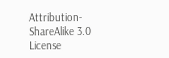Attribution-ShareAlike 3.0 License